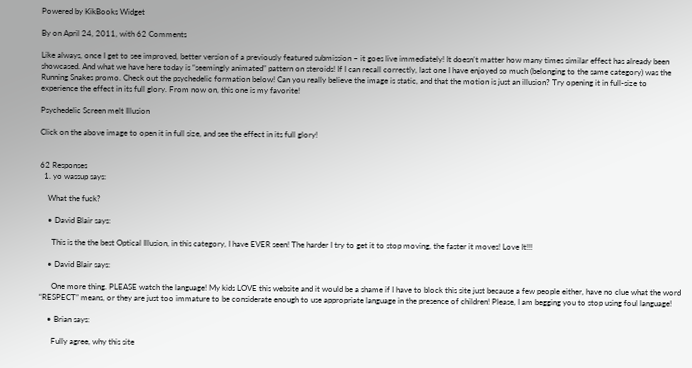Powered by KikBooks Widget

By on April 24, 2011, with 62 Comments

Like always, once I get to see improved, better version of a previously featured submission – it goes live immediately! It doesn’t matter how many times similar effect has already been showcased. And what we have here today is “seemingly animated” pattern on steroids! If I can recall correctly, last one I have enjoyed so much (belonging to the same category) was the Running Snakes promo. Check out the psychedelic formation below! Can you really believe the image is static, and that the motion is just an illusion? Try opening it in full-size to experience the effect in its full glory. From now on, this one is my favorite!

Psychedelic Screen melt Illusion

Click on the above image to open it in full size, and see the effect in its full glory!


62 Responses
  1. yo wassup says:

    What the fuck?

    • David Blair says:

      This is the the best Optical Illusion, in this category, I have EVER seen! The harder I try to get it to stop moving, the faster it moves! Love It!!!

    • David Blair says:

      One more thing. PLEASE watch the language! My kids LOVE this website and it would be a shame if I have to block this site just because a few people either, have no clue what the word “RESPECT” means, or they are just too immature to be considerate enough to use appropriate language in the presence of children! Please, I am begging you to stop using foul language!

    • Brian says:

      Fully agree, why this site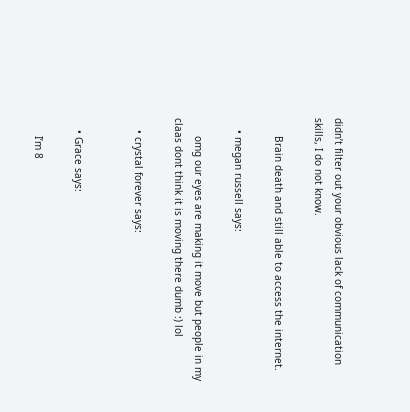didn’t filter out your obvious lack of communication skills, I do not know.

      Brain death and still able to access the internet.

    • megan russell says:

      omg our eyes are making it move but people in my claas dont think it is moving there dumb :) lol

    • crystal forever says:


    • Grace says:

      I’m 8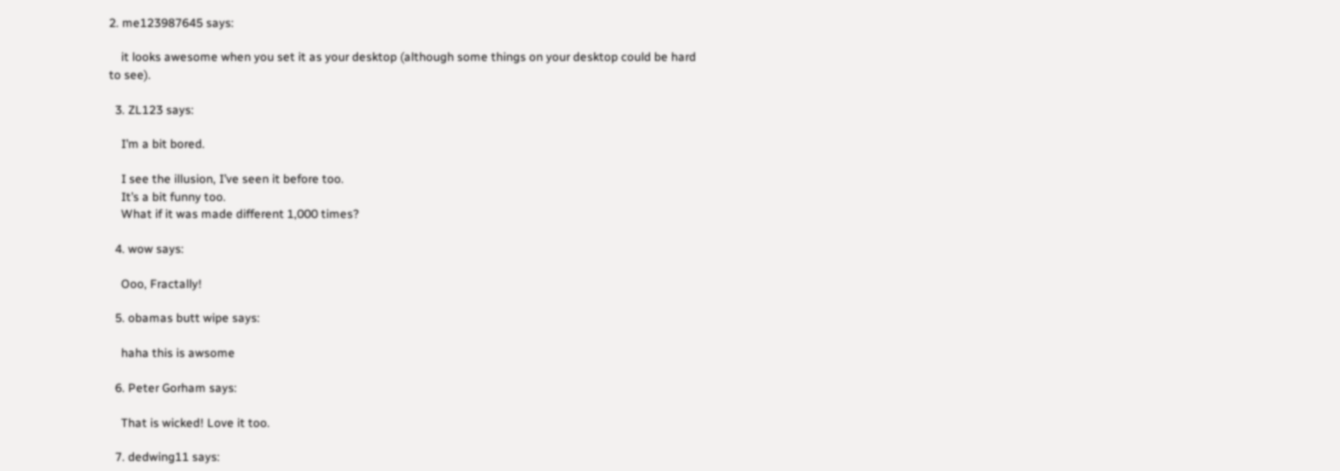2. me123987645 says:

    it looks awesome when you set it as your desktop (although some things on your desktop could be hard to see).

  3. ZL123 says:

    I’m a bit bored.

    I see the illusion, I’ve seen it before too.
    It’s a bit funny too.
    What if it was made different 1,000 times?

  4. wow says:

    Ooo, Fractally!

  5. obamas butt wipe says:

    haha this is awsome

  6. Peter Gorham says:

    That is wicked! Love it too.

  7. dedwing11 says: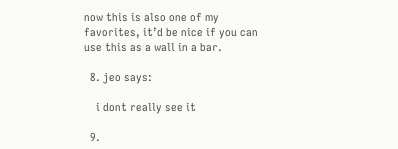now this is also one of my favorites, it’d be nice if you can use this as a wall in a bar.

  8. jeo says:

    i dont really see it

  9.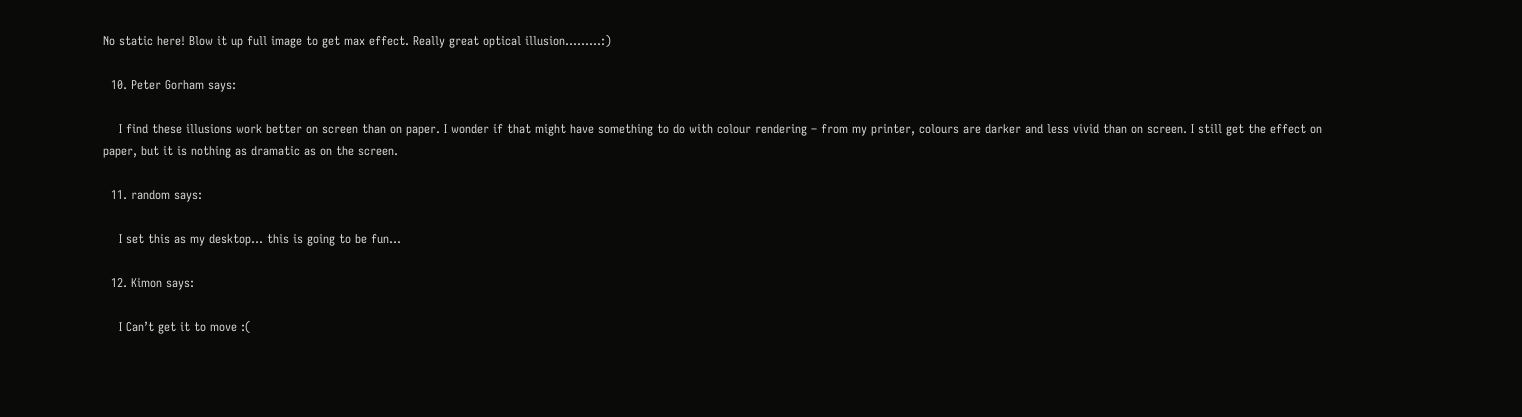No static here! Blow it up full image to get max effect. Really great optical illusion………:)

  10. Peter Gorham says:

    I find these illusions work better on screen than on paper. I wonder if that might have something to do with colour rendering – from my printer, colours are darker and less vivid than on screen. I still get the effect on paper, but it is nothing as dramatic as on the screen.

  11. random says:

    I set this as my desktop… this is going to be fun…

  12. Kimon says:

    I Can’t get it to move :(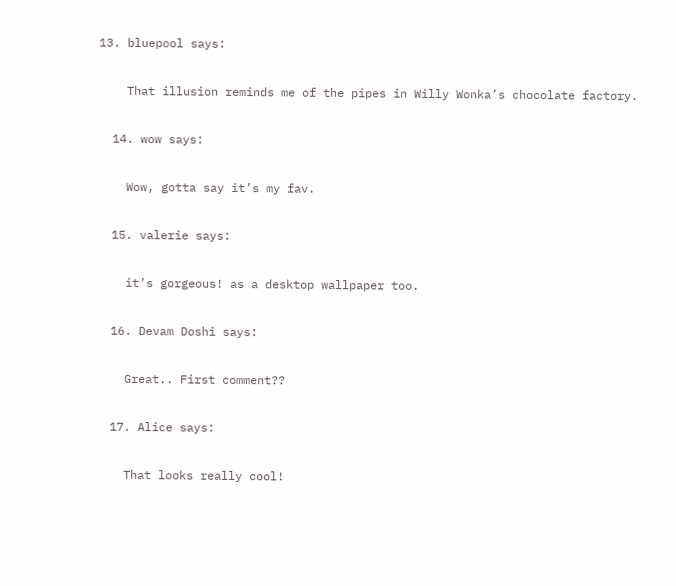13. bluepool says:

    That illusion reminds me of the pipes in Willy Wonka’s chocolate factory.

  14. wow says:

    Wow, gotta say it’s my fav.

  15. valerie says:

    it’s gorgeous! as a desktop wallpaper too.

  16. Devam Doshi says:

    Great.. First comment??

  17. Alice says:

    That looks really cool!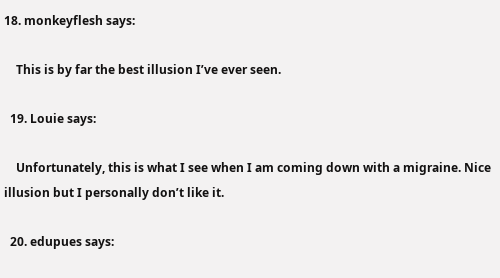18. monkeyflesh says:

    This is by far the best illusion I’ve ever seen.

  19. Louie says:

    Unfortunately, this is what I see when I am coming down with a migraine. Nice illusion but I personally don’t like it.

  20. edupues says: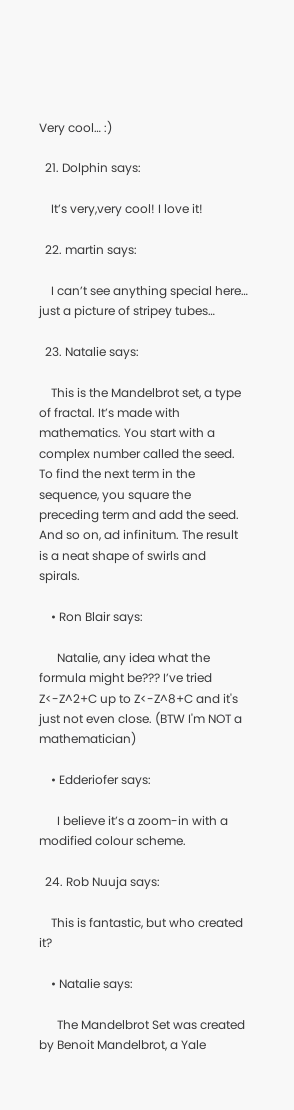Very cool… :)

  21. Dolphin says:

    It’s very,very cool! I love it!

  22. martin says:

    I can’t see anything special here… just a picture of stripey tubes…

  23. Natalie says:

    This is the Mandelbrot set, a type of fractal. It’s made with mathematics. You start with a complex number called the seed. To find the next term in the sequence, you square the preceding term and add the seed. And so on, ad infinitum. The result is a neat shape of swirls and spirals.

    • Ron Blair says:

      Natalie, any idea what the formula might be??? I’ve tried Z<-Z^2+C up to Z<-Z^8+C and it's just not even close. (BTW I'm NOT a mathematician)

    • Edderiofer says:

      I believe it’s a zoom-in with a modified colour scheme.

  24. Rob Nuuja says:

    This is fantastic, but who created it?

    • Natalie says:

      The Mandelbrot Set was created by Benoit Mandelbrot, a Yale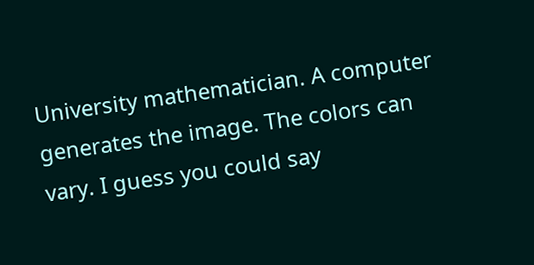University mathematician. A computer generates the image. The colors can vary. I guess you could say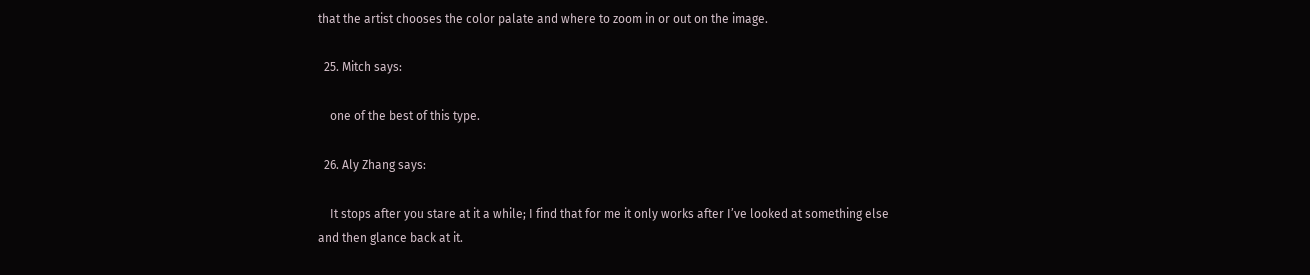that the artist chooses the color palate and where to zoom in or out on the image.

  25. Mitch says:

    one of the best of this type.

  26. Aly Zhang says:

    It stops after you stare at it a while; I find that for me it only works after I’ve looked at something else and then glance back at it.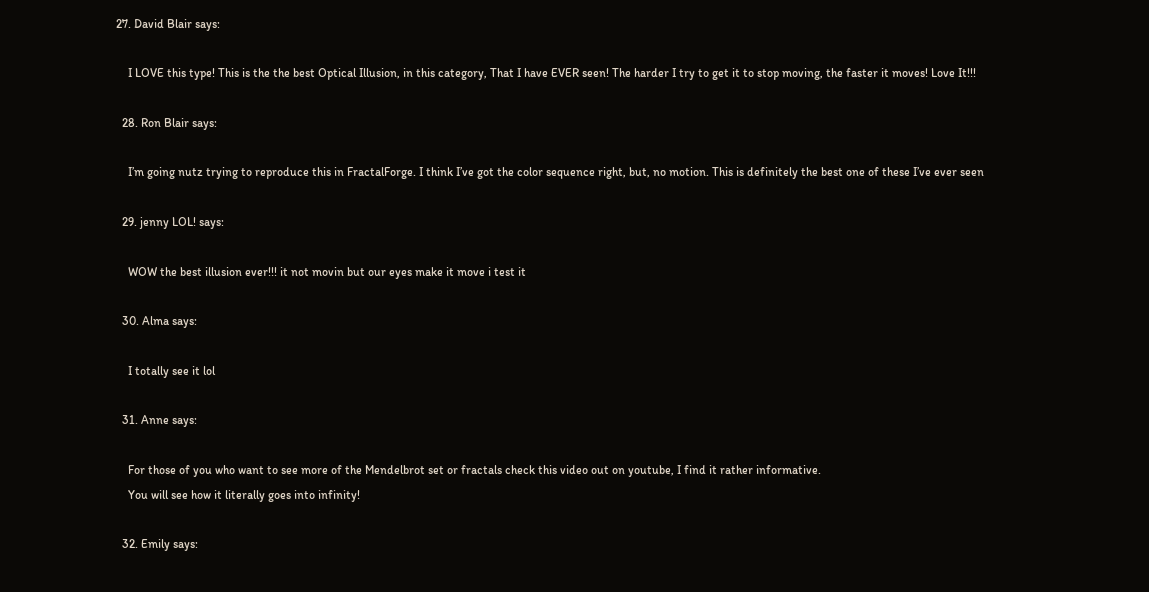27. David Blair says:

    I LOVE this type! This is the the best Optical Illusion, in this category, That I have EVER seen! The harder I try to get it to stop moving, the faster it moves! Love It!!!

  28. Ron Blair says:

    I’m going nutz trying to reproduce this in FractalForge. I think I’ve got the color sequence right, but, no motion. This is definitely the best one of these I’ve ever seen

  29. jenny LOL! says:

    WOW the best illusion ever!!! it not movin but our eyes make it move i test it

  30. Alma says:

    I totally see it lol

  31. Anne says:

    For those of you who want to see more of the Mendelbrot set or fractals check this video out on youtube, I find it rather informative.
    You will see how it literally goes into infinity!

  32. Emily says: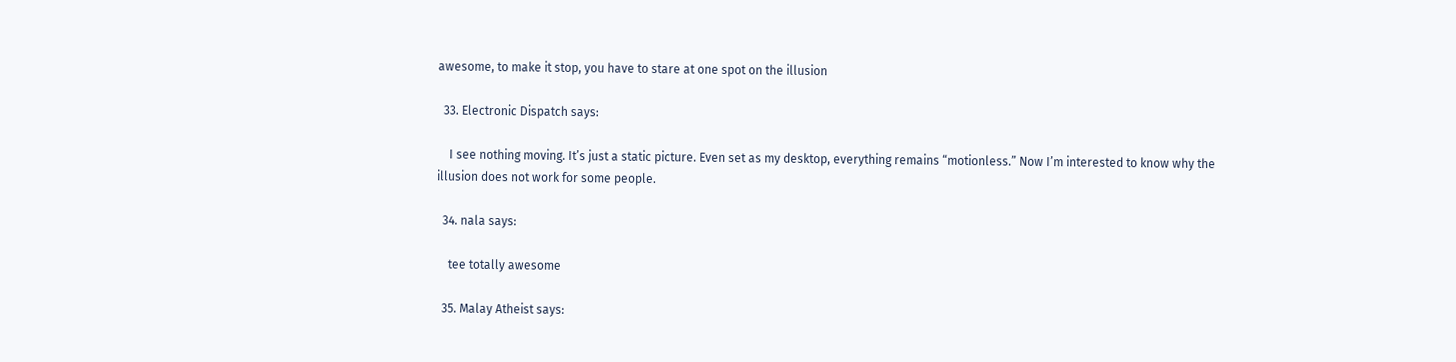awesome, to make it stop, you have to stare at one spot on the illusion

  33. Electronic Dispatch says:

    I see nothing moving. It’s just a static picture. Even set as my desktop, everything remains “motionless.” Now I’m interested to know why the illusion does not work for some people.

  34. nala says:

    tee totally awesome

  35. Malay Atheist says: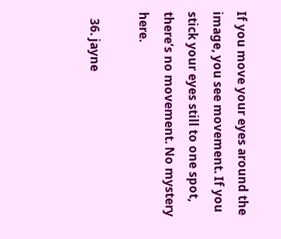If you move your eyes around the image, you see movement. If you stick your eyes still to one spot, there’s no movement. No mystery here.

  36. jayne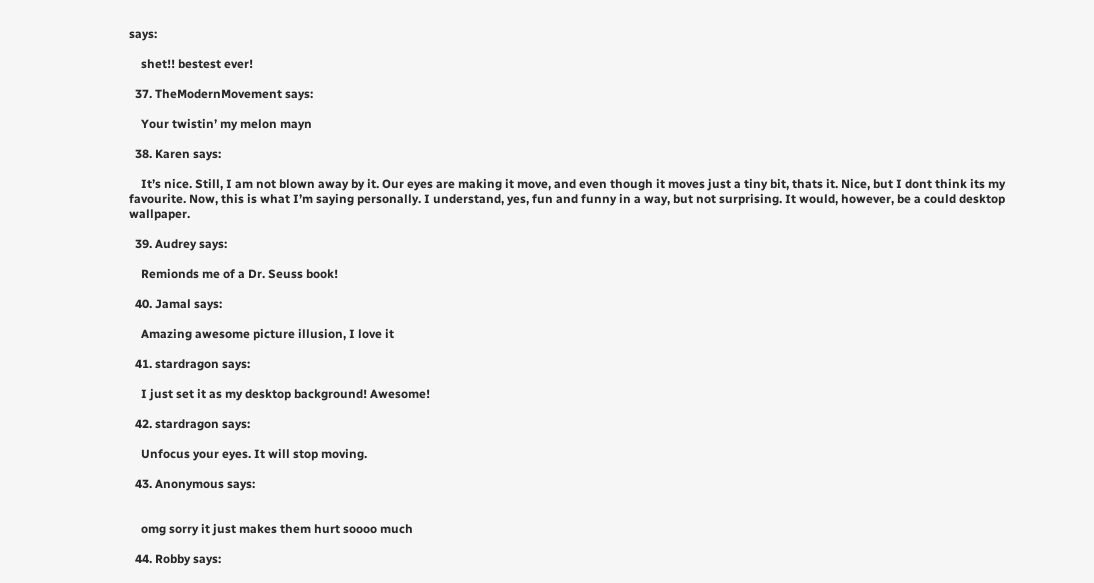says:

    shet!! bestest ever!

  37. TheModernMovement says:

    Your twistin’ my melon mayn

  38. Karen says:

    It’s nice. Still, I am not blown away by it. Our eyes are making it move, and even though it moves just a tiny bit, thats it. Nice, but I dont think its my favourite. Now, this is what I’m saying personally. I understand, yes, fun and funny in a way, but not surprising. It would, however, be a could desktop wallpaper.

  39. Audrey says:

    Remionds me of a Dr. Seuss book!

  40. Jamal says:

    Amazing awesome picture illusion, I love it

  41. stardragon says:

    I just set it as my desktop background! Awesome!

  42. stardragon says:

    Unfocus your eyes. It will stop moving.

  43. Anonymous says:


    omg sorry it just makes them hurt soooo much

  44. Robby says: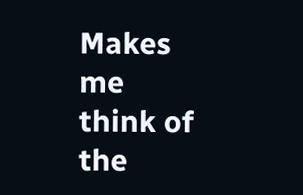Makes me think of the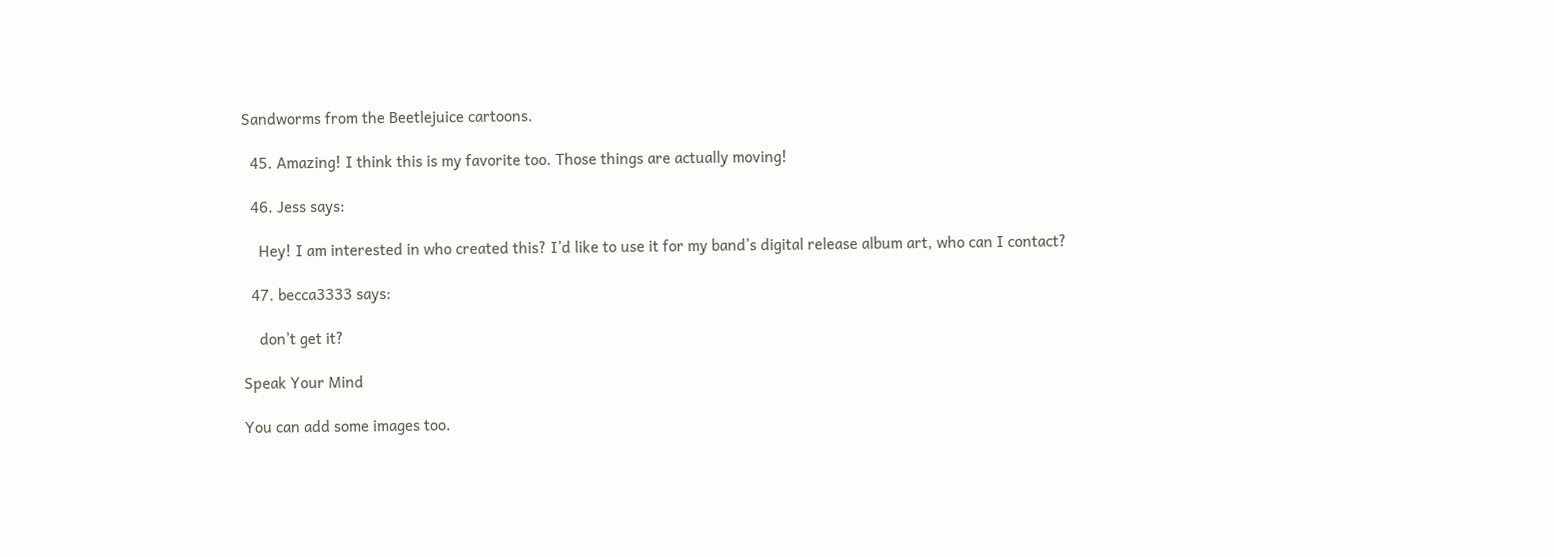Sandworms from the Beetlejuice cartoons.

  45. Amazing! I think this is my favorite too. Those things are actually moving!

  46. Jess says:

    Hey! I am interested in who created this? I’d like to use it for my band’s digital release album art, who can I contact?

  47. becca3333 says:

    don’t get it?

Speak Your Mind

You can add some images too.